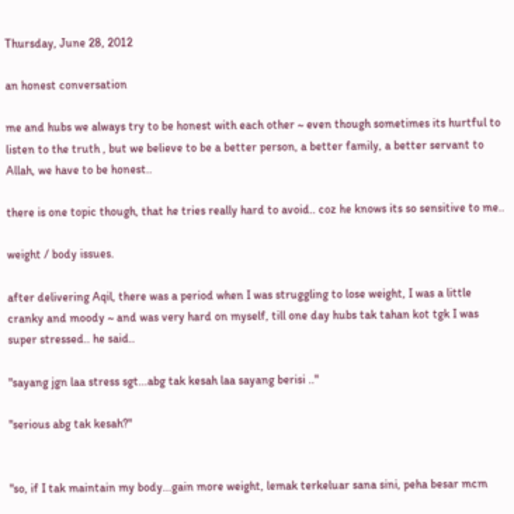Thursday, June 28, 2012

an honest conversation

me and hubs we always try to be honest with each other ~ even though sometimes its hurtful to listen to the truth , but we believe to be a better person, a better family, a better servant to Allah, we have to be honest..

there is one topic though, that he tries really hard to avoid.. coz he knows its so sensitive to me..

weight / body issues.

after delivering Aqil, there was a period when I was struggling to lose weight, I was a little cranky and moody ~ and was very hard on myself, till one day hubs tak tahan kot tgk I was super stressed.. he said..

"sayang jgn laa stress sgt...abg tak kesah laa sayang berisi .."

"serious abg tak kesah?"


"so, if I tak maintain my body...gain more weight, lemak terkeluar sana sini, peha besar mcm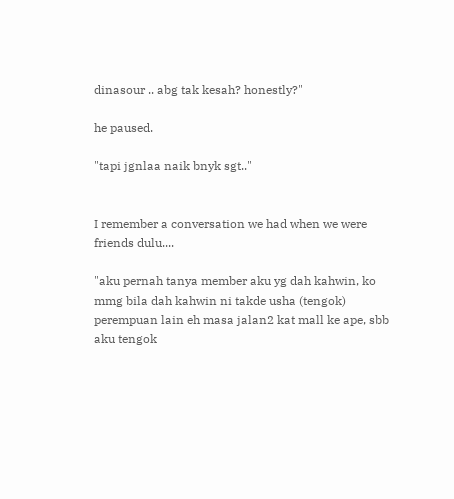dinasour .. abg tak kesah? honestly?"

he paused.

"tapi jgnlaa naik bnyk sgt.."


I remember a conversation we had when we were friends dulu....

"aku pernah tanya member aku yg dah kahwin, ko mmg bila dah kahwin ni takde usha (tengok) perempuan lain eh masa jalan2 kat mall ke ape, sbb aku tengok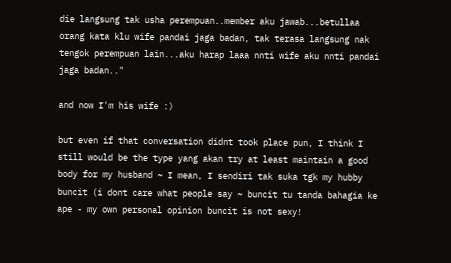die langsung tak usha perempuan..member aku jawab...betullaa orang kata klu wife pandai jaga badan, tak terasa langsung nak tengok perempuan lain...aku harap laaa nnti wife aku nnti pandai jaga badan.."

and now I'm his wife :)

but even if that conversation didnt took place pun, I think I still would be the type yang akan try at least maintain a good body for my husband ~ I mean, I sendiri tak suka tgk my hubby buncit (i dont care what people say ~ buncit tu tanda bahagia ke ape - my own personal opinion buncit is not sexy!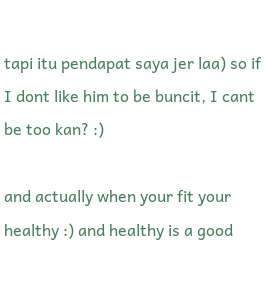tapi itu pendapat saya jer laa) so if I dont like him to be buncit, I cant be too kan? :)

and actually when your fit your healthy :) and healthy is a good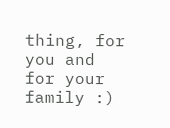thing, for you and for your family :)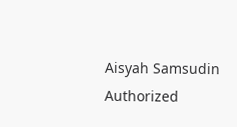Aisyah Samsudin
Authorized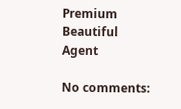Premium Beautiful Agent

No comments: